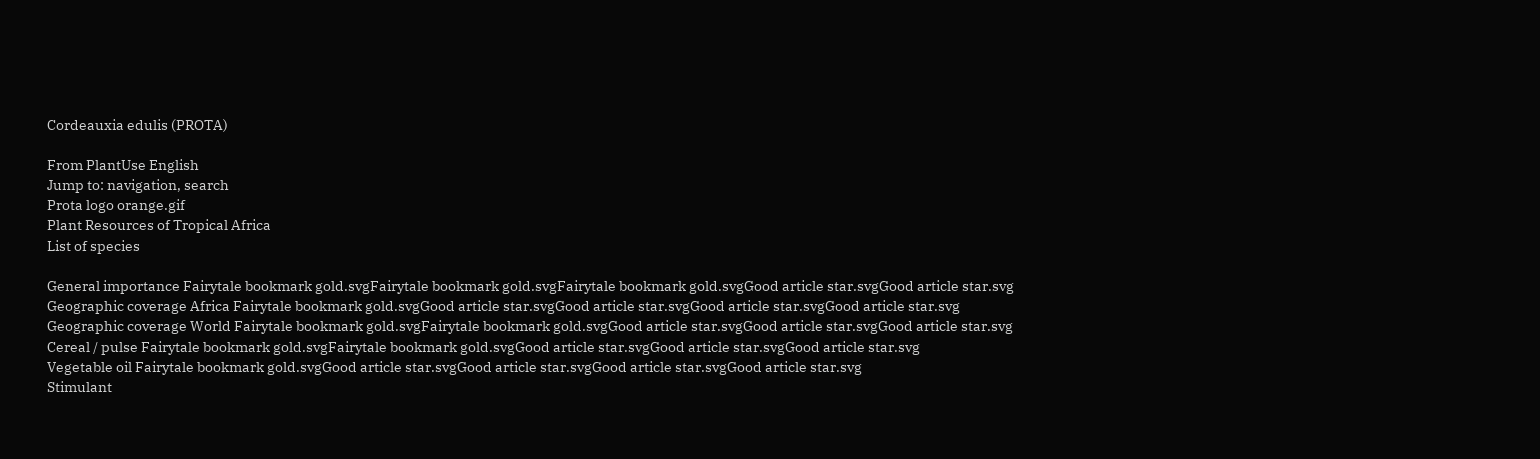Cordeauxia edulis (PROTA)

From PlantUse English
Jump to: navigation, search
Prota logo orange.gif
Plant Resources of Tropical Africa
List of species

General importance Fairytale bookmark gold.svgFairytale bookmark gold.svgFairytale bookmark gold.svgGood article star.svgGood article star.svg
Geographic coverage Africa Fairytale bookmark gold.svgGood article star.svgGood article star.svgGood article star.svgGood article star.svg
Geographic coverage World Fairytale bookmark gold.svgFairytale bookmark gold.svgGood article star.svgGood article star.svgGood article star.svg
Cereal / pulse Fairytale bookmark gold.svgFairytale bookmark gold.svgGood article star.svgGood article star.svgGood article star.svg
Vegetable oil Fairytale bookmark gold.svgGood article star.svgGood article star.svgGood article star.svgGood article star.svg
Stimulant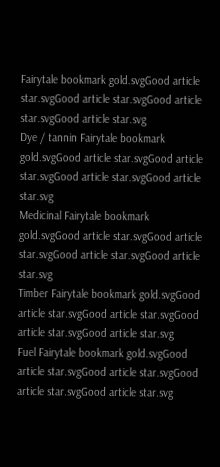Fairytale bookmark gold.svgGood article star.svgGood article star.svgGood article star.svgGood article star.svg
Dye / tannin Fairytale bookmark gold.svgGood article star.svgGood article star.svgGood article star.svgGood article star.svg
Medicinal Fairytale bookmark gold.svgGood article star.svgGood article star.svgGood article star.svgGood article star.svg
Timber Fairytale bookmark gold.svgGood article star.svgGood article star.svgGood article star.svgGood article star.svg
Fuel Fairytale bookmark gold.svgGood article star.svgGood article star.svgGood article star.svgGood article star.svg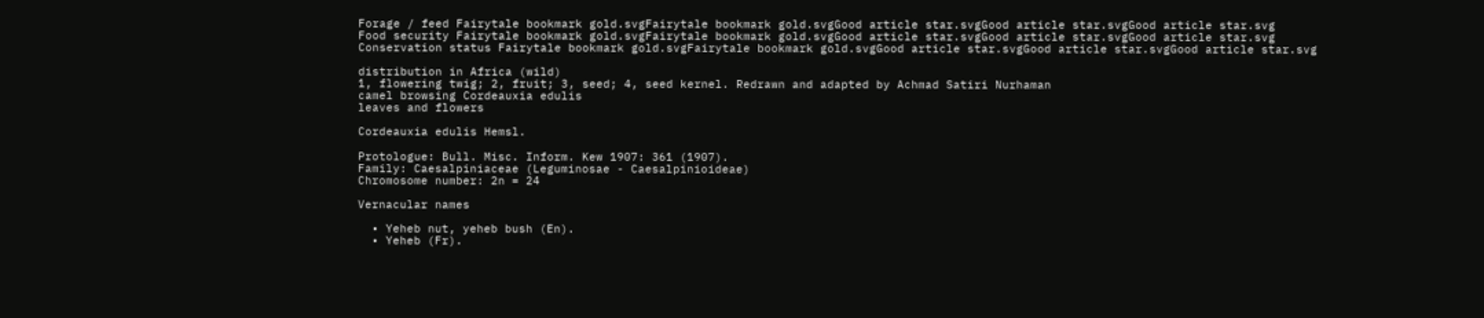Forage / feed Fairytale bookmark gold.svgFairytale bookmark gold.svgGood article star.svgGood article star.svgGood article star.svg
Food security Fairytale bookmark gold.svgFairytale bookmark gold.svgGood article star.svgGood article star.svgGood article star.svg
Conservation status Fairytale bookmark gold.svgFairytale bookmark gold.svgGood article star.svgGood article star.svgGood article star.svg

distribution in Africa (wild)
1, flowering twig; 2, fruit; 3, seed; 4, seed kernel. Redrawn and adapted by Achmad Satiri Nurhaman
camel browsing Cordeauxia edulis
leaves and flowers

Cordeauxia edulis Hemsl.

Protologue: Bull. Misc. Inform. Kew 1907: 361 (1907).
Family: Caesalpiniaceae (Leguminosae - Caesalpinioideae)
Chromosome number: 2n = 24

Vernacular names

  • Yeheb nut, yeheb bush (En).
  • Yeheb (Fr).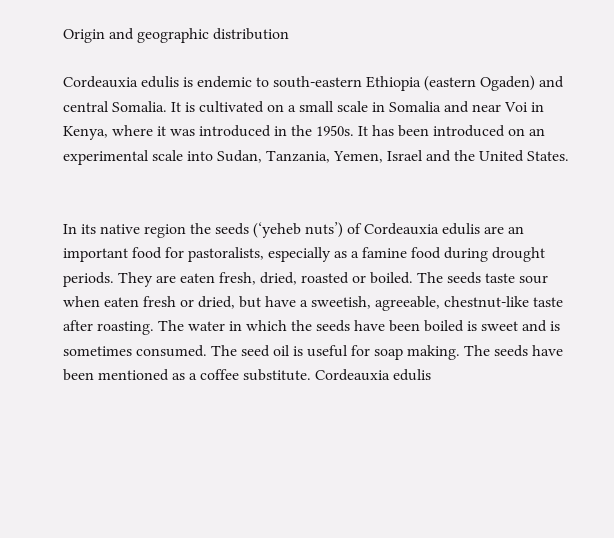Origin and geographic distribution

Cordeauxia edulis is endemic to south-eastern Ethiopia (eastern Ogaden) and central Somalia. It is cultivated on a small scale in Somalia and near Voi in Kenya, where it was introduced in the 1950s. It has been introduced on an experimental scale into Sudan, Tanzania, Yemen, Israel and the United States.


In its native region the seeds (‘yeheb nuts’) of Cordeauxia edulis are an important food for pastoralists, especially as a famine food during drought periods. They are eaten fresh, dried, roasted or boiled. The seeds taste sour when eaten fresh or dried, but have a sweetish, agreeable, chestnut-like taste after roasting. The water in which the seeds have been boiled is sweet and is sometimes consumed. The seed oil is useful for soap making. The seeds have been mentioned as a coffee substitute. Cordeauxia edulis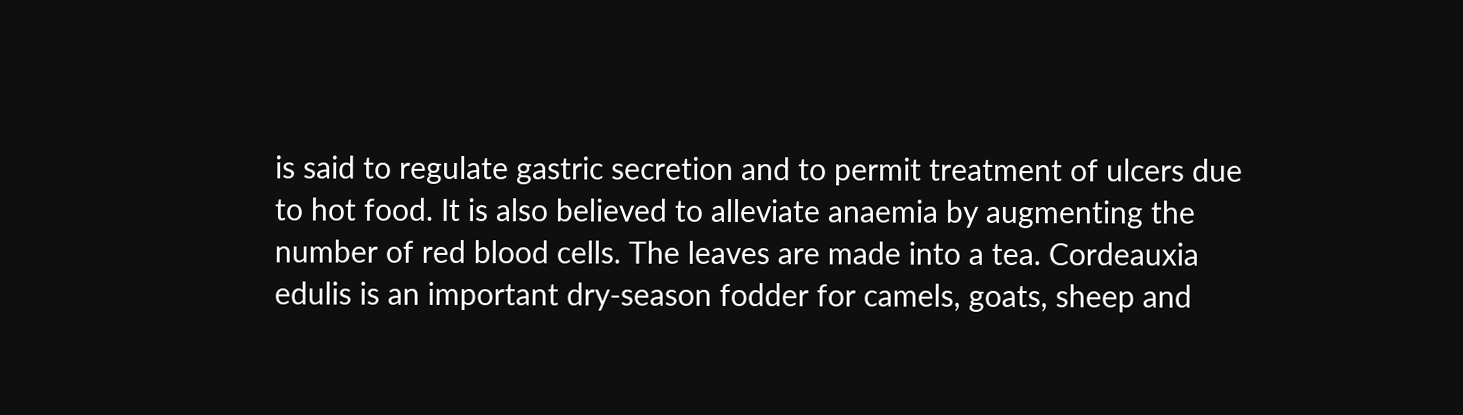is said to regulate gastric secretion and to permit treatment of ulcers due to hot food. It is also believed to alleviate anaemia by augmenting the number of red blood cells. The leaves are made into a tea. Cordeauxia edulis is an important dry-season fodder for camels, goats, sheep and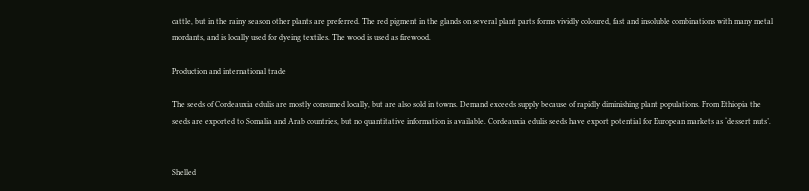cattle, but in the rainy season other plants are preferred. The red pigment in the glands on several plant parts forms vividly coloured, fast and insoluble combinations with many metal mordants, and is locally used for dyeing textiles. The wood is used as firewood.

Production and international trade

The seeds of Cordeauxia edulis are mostly consumed locally, but are also sold in towns. Demand exceeds supply because of rapidly diminishing plant populations. From Ethiopia the seeds are exported to Somalia and Arab countries, but no quantitative information is available. Cordeauxia edulis seeds have export potential for European markets as ‘dessert nuts’.


Shelled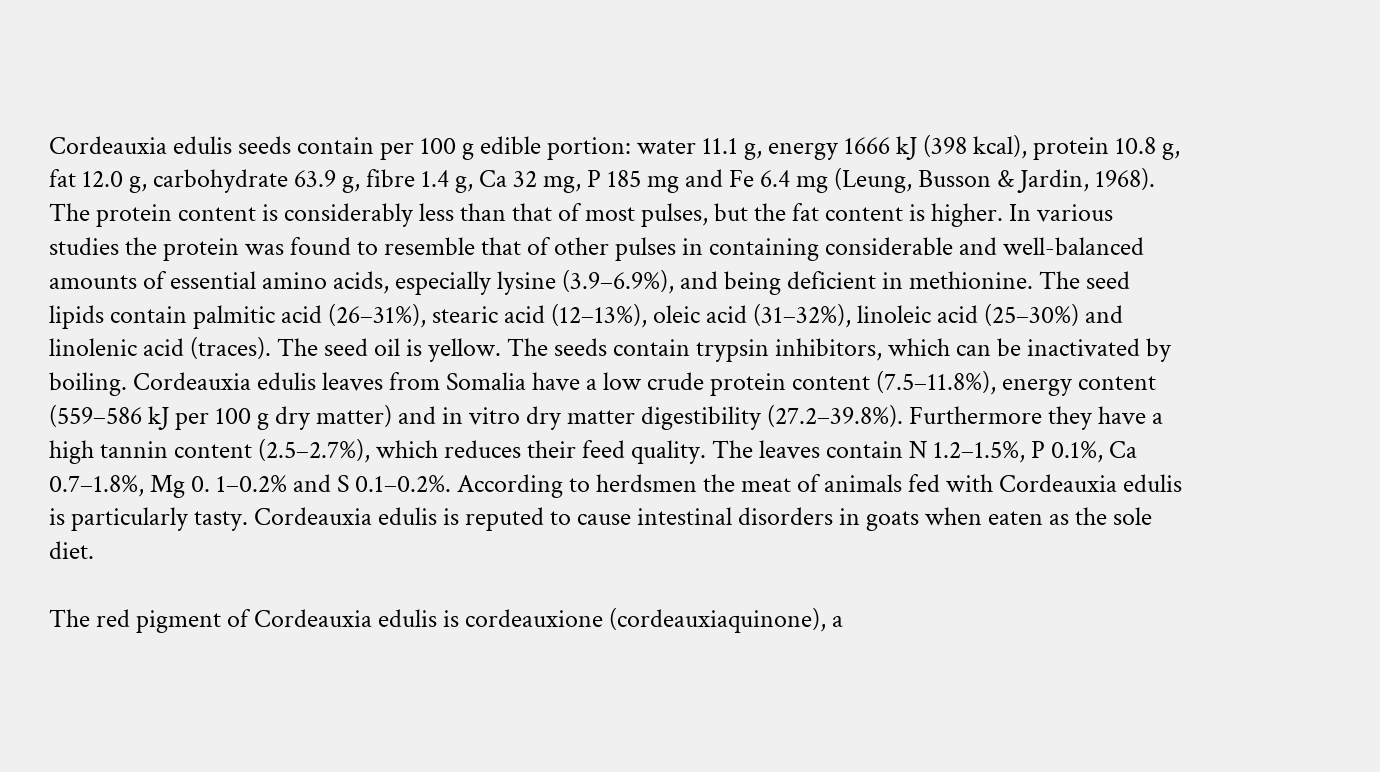Cordeauxia edulis seeds contain per 100 g edible portion: water 11.1 g, energy 1666 kJ (398 kcal), protein 10.8 g, fat 12.0 g, carbohydrate 63.9 g, fibre 1.4 g, Ca 32 mg, P 185 mg and Fe 6.4 mg (Leung, Busson & Jardin, 1968). The protein content is considerably less than that of most pulses, but the fat content is higher. In various studies the protein was found to resemble that of other pulses in containing considerable and well-balanced amounts of essential amino acids, especially lysine (3.9–6.9%), and being deficient in methionine. The seed lipids contain palmitic acid (26–31%), stearic acid (12–13%), oleic acid (31–32%), linoleic acid (25–30%) and linolenic acid (traces). The seed oil is yellow. The seeds contain trypsin inhibitors, which can be inactivated by boiling. Cordeauxia edulis leaves from Somalia have a low crude protein content (7.5–11.8%), energy content (559–586 kJ per 100 g dry matter) and in vitro dry matter digestibility (27.2–39.8%). Furthermore they have a high tannin content (2.5–2.7%), which reduces their feed quality. The leaves contain N 1.2–1.5%, P 0.1%, Ca 0.7–1.8%, Mg 0. 1–0.2% and S 0.1–0.2%. According to herdsmen the meat of animals fed with Cordeauxia edulis is particularly tasty. Cordeauxia edulis is reputed to cause intestinal disorders in goats when eaten as the sole diet.

The red pigment of Cordeauxia edulis is cordeauxione (cordeauxiaquinone), a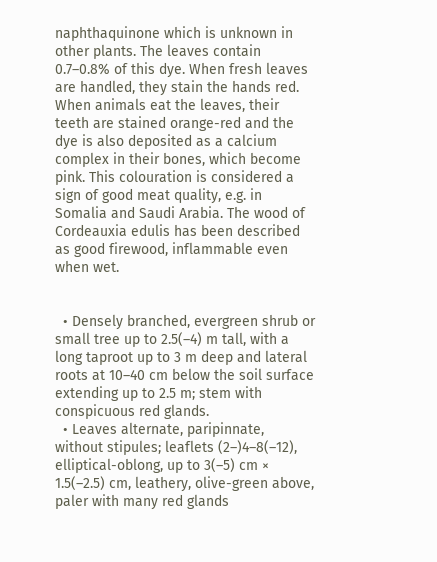naphthaquinone which is unknown in other plants. The leaves contain 0.7–0.8% of this dye. When fresh leaves are handled, they stain the hands red. When animals eat the leaves, their teeth are stained orange-red and the dye is also deposited as a calcium complex in their bones, which become pink. This colouration is considered a sign of good meat quality, e.g. in Somalia and Saudi Arabia. The wood of Cordeauxia edulis has been described as good firewood, inflammable even when wet.


  • Densely branched, evergreen shrub or small tree up to 2.5(–4) m tall, with a long taproot up to 3 m deep and lateral roots at 10–40 cm below the soil surface extending up to 2.5 m; stem with conspicuous red glands.
  • Leaves alternate, paripinnate, without stipules; leaflets (2–)4–8(–12), elliptical-oblong, up to 3(–5) cm × 1.5(–2.5) cm, leathery, olive-green above, paler with many red glands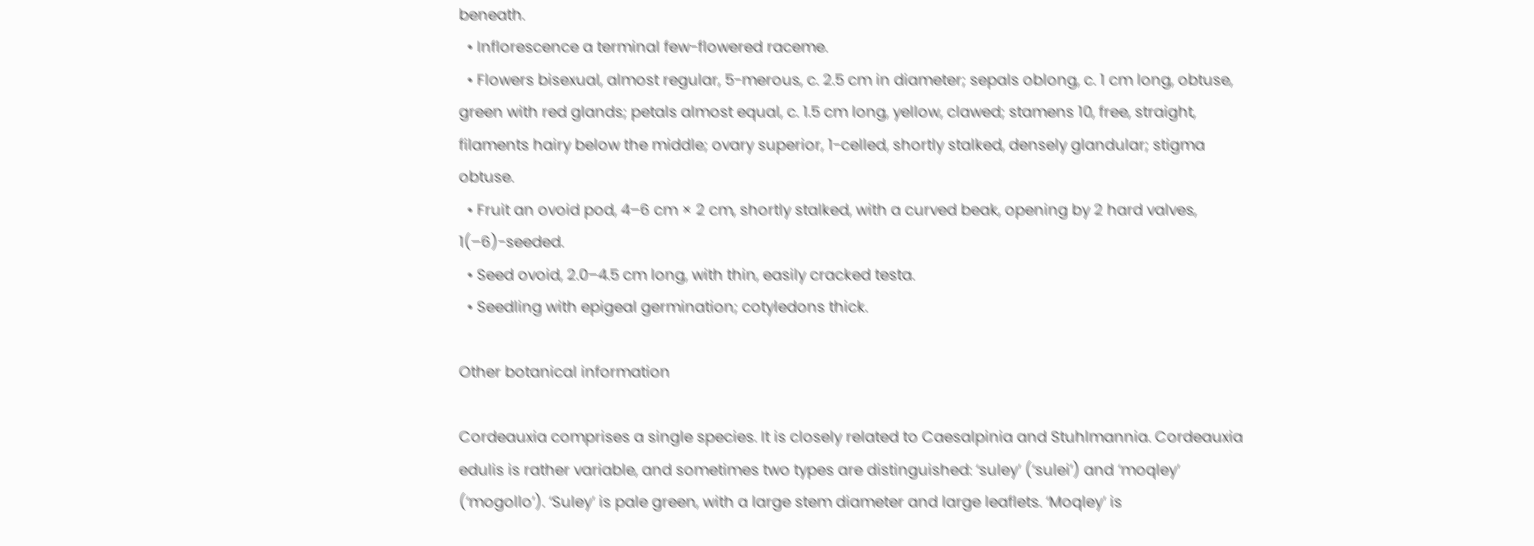beneath.
  • Inflorescence a terminal few-flowered raceme.
  • Flowers bisexual, almost regular, 5-merous, c. 2.5 cm in diameter; sepals oblong, c. 1 cm long, obtuse, green with red glands; petals almost equal, c. 1.5 cm long, yellow, clawed; stamens 10, free, straight, filaments hairy below the middle; ovary superior, 1-celled, shortly stalked, densely glandular; stigma obtuse.
  • Fruit an ovoid pod, 4–6 cm × 2 cm, shortly stalked, with a curved beak, opening by 2 hard valves, 1(–6)-seeded.
  • Seed ovoid, 2.0–4.5 cm long, with thin, easily cracked testa.
  • Seedling with epigeal germination; cotyledons thick.

Other botanical information

Cordeauxia comprises a single species. It is closely related to Caesalpinia and Stuhlmannia. Cordeauxia edulis is rather variable, and sometimes two types are distinguished: ‘suley’ (‘sulei’) and ‘moqley’ (‘mogollo’). ‘Suley’ is pale green, with a large stem diameter and large leaflets. ‘Moqley’ is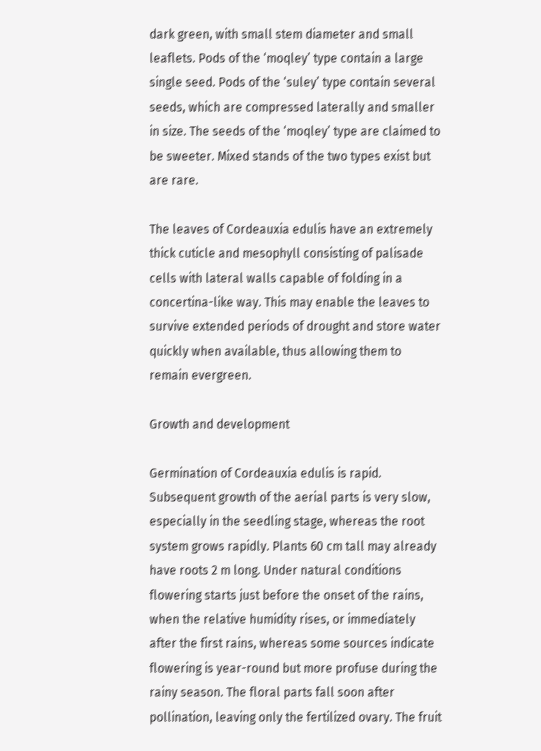dark green, with small stem diameter and small leaflets. Pods of the ‘moqley’ type contain a large single seed. Pods of the ‘suley’ type contain several seeds, which are compressed laterally and smaller in size. The seeds of the ‘moqley’ type are claimed to be sweeter. Mixed stands of the two types exist but are rare.

The leaves of Cordeauxia edulis have an extremely thick cuticle and mesophyll consisting of palisade cells with lateral walls capable of folding in a concertina-like way. This may enable the leaves to survive extended periods of drought and store water quickly when available, thus allowing them to remain evergreen.

Growth and development

Germination of Cordeauxia edulis is rapid. Subsequent growth of the aerial parts is very slow, especially in the seedling stage, whereas the root system grows rapidly. Plants 60 cm tall may already have roots 2 m long. Under natural conditions flowering starts just before the onset of the rains, when the relative humidity rises, or immediately after the first rains, whereas some sources indicate flowering is year-round but more profuse during the rainy season. The floral parts fall soon after pollination, leaving only the fertilized ovary. The fruit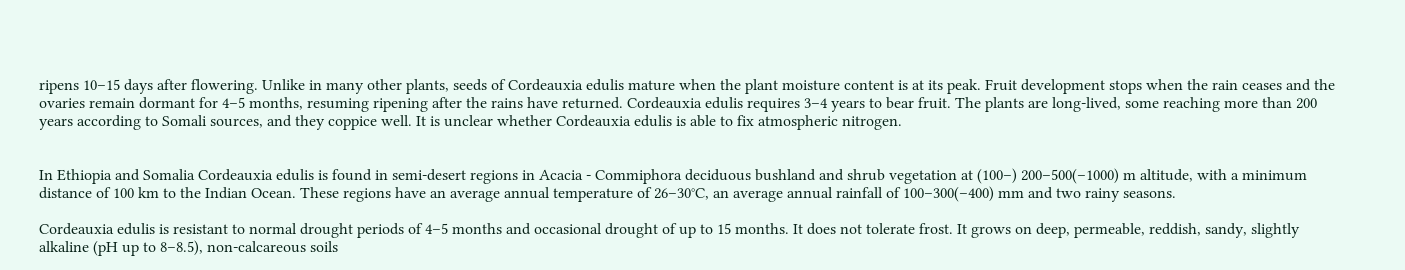ripens 10–15 days after flowering. Unlike in many other plants, seeds of Cordeauxia edulis mature when the plant moisture content is at its peak. Fruit development stops when the rain ceases and the ovaries remain dormant for 4–5 months, resuming ripening after the rains have returned. Cordeauxia edulis requires 3–4 years to bear fruit. The plants are long-lived, some reaching more than 200 years according to Somali sources, and they coppice well. It is unclear whether Cordeauxia edulis is able to fix atmospheric nitrogen.


In Ethiopia and Somalia Cordeauxia edulis is found in semi-desert regions in Acacia - Commiphora deciduous bushland and shrub vegetation at (100–) 200–500(–1000) m altitude, with a minimum distance of 100 km to the Indian Ocean. These regions have an average annual temperature of 26–30°C, an average annual rainfall of 100–300(–400) mm and two rainy seasons.

Cordeauxia edulis is resistant to normal drought periods of 4–5 months and occasional drought of up to 15 months. It does not tolerate frost. It grows on deep, permeable, reddish, sandy, slightly alkaline (pH up to 8–8.5), non-calcareous soils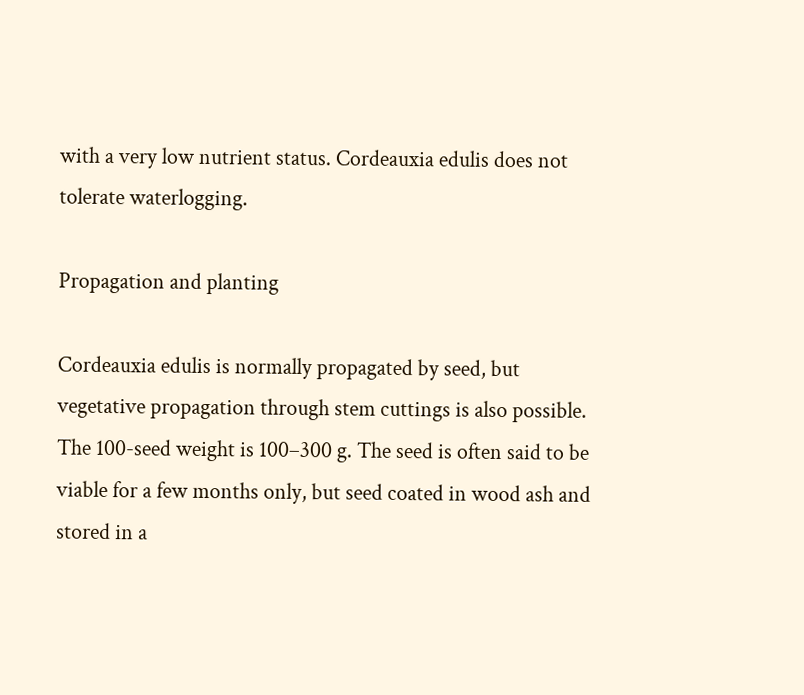with a very low nutrient status. Cordeauxia edulis does not tolerate waterlogging.

Propagation and planting

Cordeauxia edulis is normally propagated by seed, but vegetative propagation through stem cuttings is also possible. The 100-seed weight is 100–300 g. The seed is often said to be viable for a few months only, but seed coated in wood ash and stored in a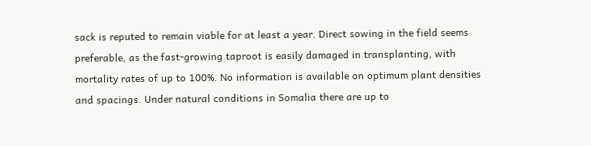sack is reputed to remain viable for at least a year. Direct sowing in the field seems preferable, as the fast-growing taproot is easily damaged in transplanting, with mortality rates of up to 100%. No information is available on optimum plant densities and spacings. Under natural conditions in Somalia there are up to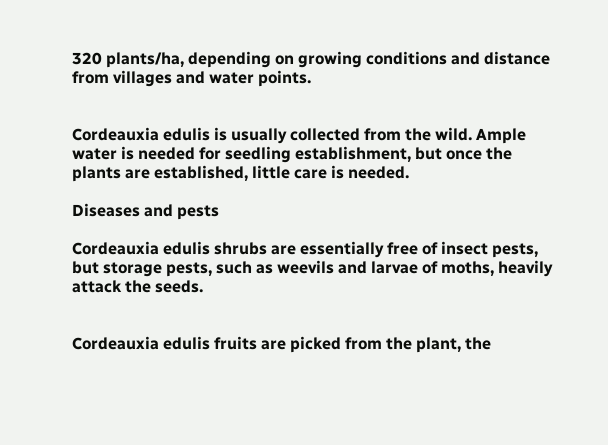320 plants/ha, depending on growing conditions and distance from villages and water points.


Cordeauxia edulis is usually collected from the wild. Ample water is needed for seedling establishment, but once the plants are established, little care is needed.

Diseases and pests

Cordeauxia edulis shrubs are essentially free of insect pests, but storage pests, such as weevils and larvae of moths, heavily attack the seeds.


Cordeauxia edulis fruits are picked from the plant, the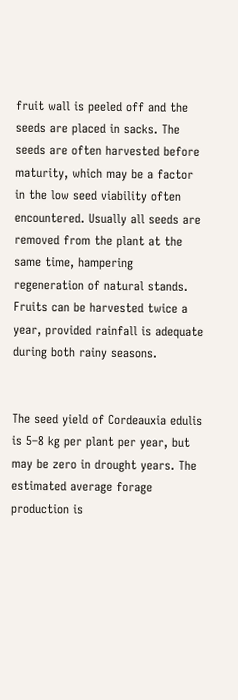fruit wall is peeled off and the seeds are placed in sacks. The seeds are often harvested before maturity, which may be a factor in the low seed viability often encountered. Usually all seeds are removed from the plant at the same time, hampering regeneration of natural stands. Fruits can be harvested twice a year, provided rainfall is adequate during both rainy seasons.


The seed yield of Cordeauxia edulis is 5–8 kg per plant per year, but may be zero in drought years. The estimated average forage production is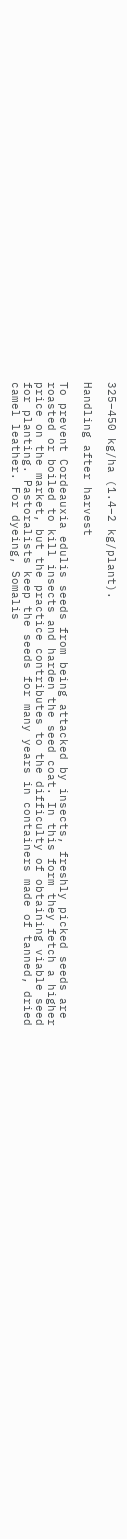325–450 kg/ha (1.4–2 kg/plant).

Handling after harvest

To prevent Cordeauxia edulis seeds from being attacked by insects, freshly picked seeds are roasted or boiled to kill insects and harden the seed coat. In this form they fetch a higher price on the market, but the practice contributes to the difficulty of obtaining viable seed for planting. Pastoralists keep the seeds for many years in containers made of tanned, dried camel leather. For dyeing, Somalis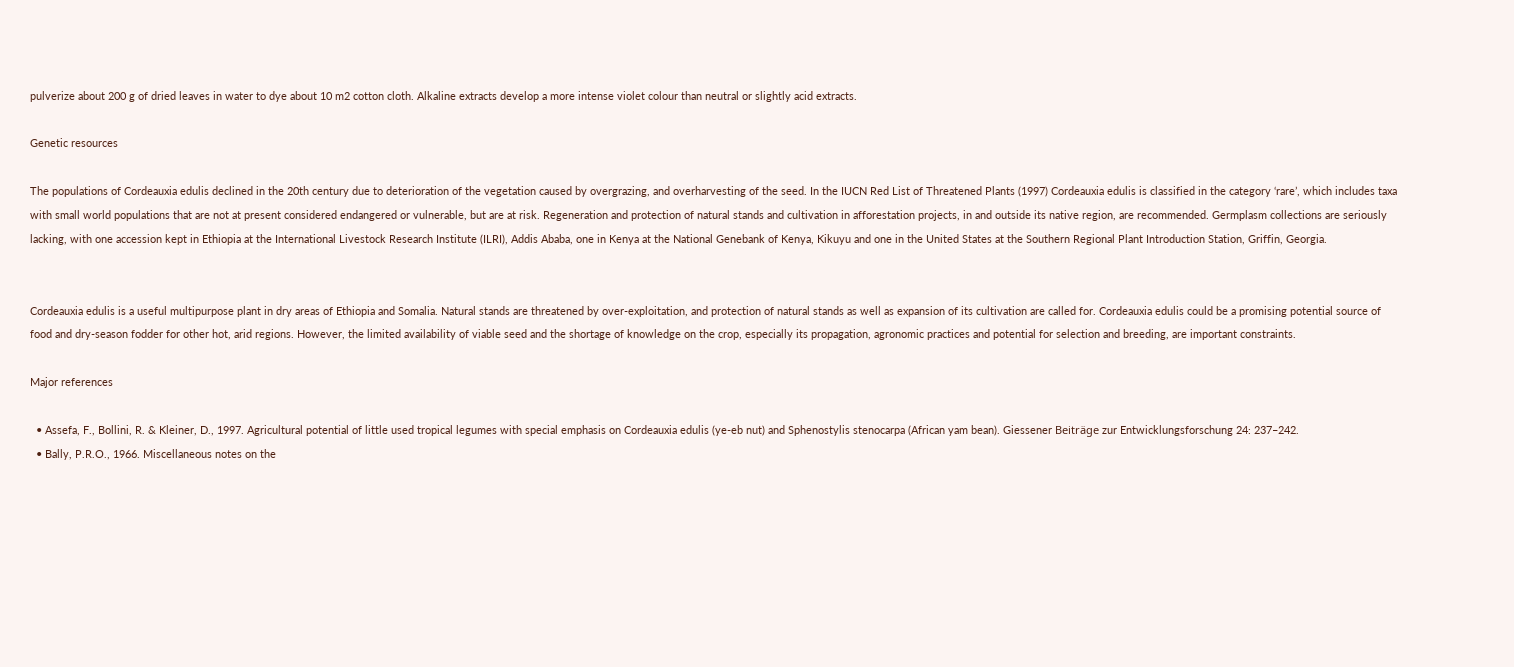pulverize about 200 g of dried leaves in water to dye about 10 m2 cotton cloth. Alkaline extracts develop a more intense violet colour than neutral or slightly acid extracts.

Genetic resources

The populations of Cordeauxia edulis declined in the 20th century due to deterioration of the vegetation caused by overgrazing, and overharvesting of the seed. In the IUCN Red List of Threatened Plants (1997) Cordeauxia edulis is classified in the category ‘rare’, which includes taxa with small world populations that are not at present considered endangered or vulnerable, but are at risk. Regeneration and protection of natural stands and cultivation in afforestation projects, in and outside its native region, are recommended. Germplasm collections are seriously lacking, with one accession kept in Ethiopia at the International Livestock Research Institute (ILRI), Addis Ababa, one in Kenya at the National Genebank of Kenya, Kikuyu and one in the United States at the Southern Regional Plant Introduction Station, Griffin, Georgia.


Cordeauxia edulis is a useful multipurpose plant in dry areas of Ethiopia and Somalia. Natural stands are threatened by over-exploitation, and protection of natural stands as well as expansion of its cultivation are called for. Cordeauxia edulis could be a promising potential source of food and dry-season fodder for other hot, arid regions. However, the limited availability of viable seed and the shortage of knowledge on the crop, especially its propagation, agronomic practices and potential for selection and breeding, are important constraints.

Major references

  • Assefa, F., Bollini, R. & Kleiner, D., 1997. Agricultural potential of little used tropical legumes with special emphasis on Cordeauxia edulis (ye-eb nut) and Sphenostylis stenocarpa (African yam bean). Giessener Beiträge zur Entwicklungsforschung 24: 237–242.
  • Bally, P.R.O., 1966. Miscellaneous notes on the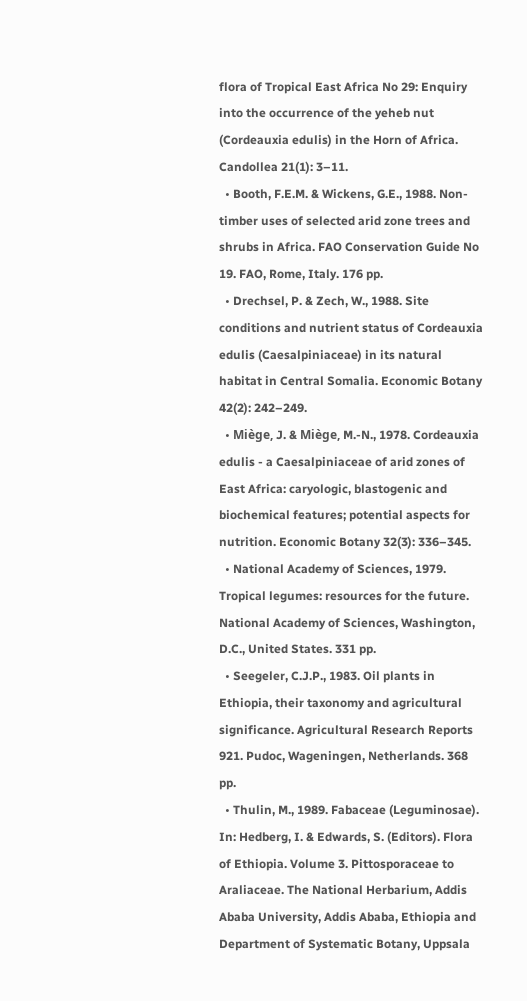flora of Tropical East Africa No 29: Enquiry into the occurrence of the yeheb nut (Cordeauxia edulis) in the Horn of Africa. Candollea 21(1): 3–11.
  • Booth, F.E.M. & Wickens, G.E., 1988. Non-timber uses of selected arid zone trees and shrubs in Africa. FAO Conservation Guide No 19. FAO, Rome, Italy. 176 pp.
  • Drechsel, P. & Zech, W., 1988. Site conditions and nutrient status of Cordeauxia edulis (Caesalpiniaceae) in its natural habitat in Central Somalia. Economic Botany 42(2): 242–249.
  • Miège, J. & Miège, M.-N., 1978. Cordeauxia edulis - a Caesalpiniaceae of arid zones of East Africa: caryologic, blastogenic and biochemical features; potential aspects for nutrition. Economic Botany 32(3): 336–345.
  • National Academy of Sciences, 1979. Tropical legumes: resources for the future. National Academy of Sciences, Washington, D.C., United States. 331 pp.
  • Seegeler, C.J.P., 1983. Oil plants in Ethiopia, their taxonomy and agricultural significance. Agricultural Research Reports 921. Pudoc, Wageningen, Netherlands. 368 pp.
  • Thulin, M., 1989. Fabaceae (Leguminosae). In: Hedberg, I. & Edwards, S. (Editors). Flora of Ethiopia. Volume 3. Pittosporaceae to Araliaceae. The National Herbarium, Addis Ababa University, Addis Ababa, Ethiopia and Department of Systematic Botany, Uppsala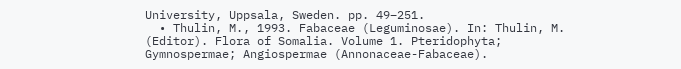University, Uppsala, Sweden. pp. 49–251.
  • Thulin, M., 1993. Fabaceae (Leguminosae). In: Thulin, M. (Editor). Flora of Somalia. Volume 1. Pteridophyta; Gymnospermae; Angiospermae (Annonaceae-Fabaceae).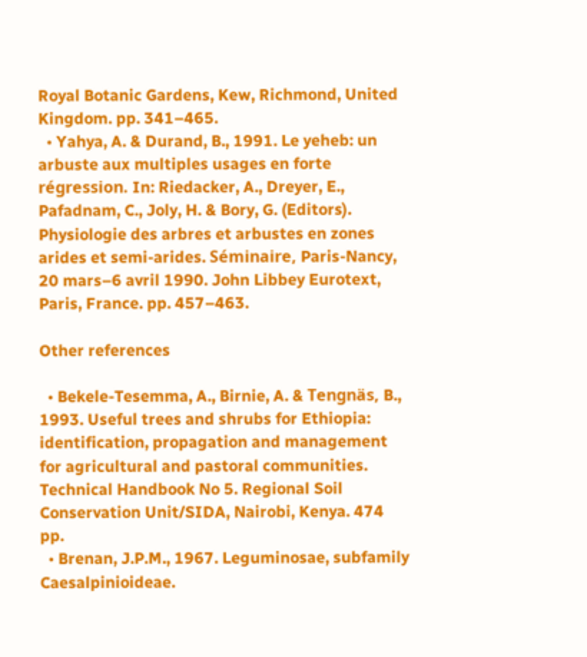Royal Botanic Gardens, Kew, Richmond, United Kingdom. pp. 341–465.
  • Yahya, A. & Durand, B., 1991. Le yeheb: un arbuste aux multiples usages en forte régression. In: Riedacker, A., Dreyer, E., Pafadnam, C., Joly, H. & Bory, G. (Editors). Physiologie des arbres et arbustes en zones arides et semi-arides. Séminaire, Paris-Nancy, 20 mars–6 avril 1990. John Libbey Eurotext, Paris, France. pp. 457–463.

Other references

  • Bekele-Tesemma, A., Birnie, A. & Tengnäs, B., 1993. Useful trees and shrubs for Ethiopia: identification, propagation and management for agricultural and pastoral communities. Technical Handbook No 5. Regional Soil Conservation Unit/SIDA, Nairobi, Kenya. 474 pp.
  • Brenan, J.P.M., 1967. Leguminosae, subfamily Caesalpinioideae.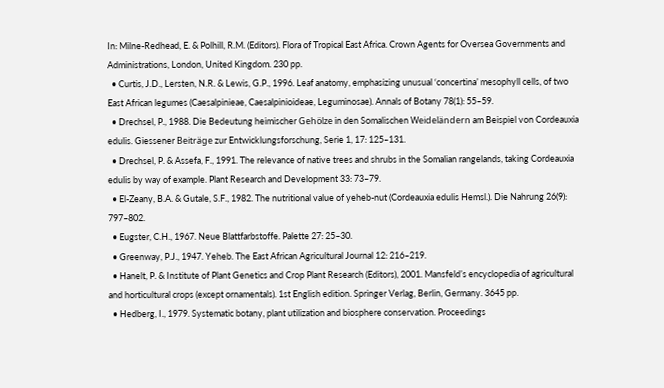In: Milne-Redhead, E. & Polhill, R.M. (Editors). Flora of Tropical East Africa. Crown Agents for Oversea Governments and Administrations, London, United Kingdom. 230 pp.
  • Curtis, J.D., Lersten, N.R. & Lewis, G.P., 1996. Leaf anatomy, emphasizing unusual ‘concertina’ mesophyll cells, of two East African legumes (Caesalpinieae, Caesalpinioideae, Leguminosae). Annals of Botany 78(1): 55–59.
  • Drechsel, P., 1988. Die Bedeutung heimischer Gehölze in den Somalischen Weideländern am Beispiel von Cordeauxia edulis. Giessener Beiträge zur Entwicklungsforschung, Serie 1, 17: 125–131.
  • Drechsel, P. & Assefa, F., 1991. The relevance of native trees and shrubs in the Somalian rangelands, taking Cordeauxia edulis by way of example. Plant Research and Development 33: 73–79.
  • El-Zeany, B.A. & Gutale, S.F., 1982. The nutritional value of yeheb-nut (Cordeauxia edulis Hemsl.). Die Nahrung 26(9): 797–802.
  • Eugster, C.H., 1967. Neue Blattfarbstoffe. Palette 27: 25–30.
  • Greenway, P.J., 1947. Yeheb. The East African Agricultural Journal 12: 216–219.
  • Hanelt, P. & Institute of Plant Genetics and Crop Plant Research (Editors), 2001. Mansfeld’s encyclopedia of agricultural and horticultural crops (except ornamentals). 1st English edition. Springer Verlag, Berlin, Germany. 3645 pp.
  • Hedberg, I., 1979. Systematic botany, plant utilization and biosphere conservation. Proceedings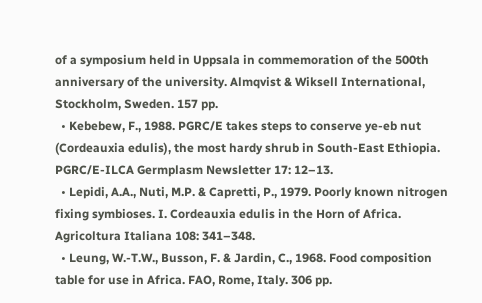of a symposium held in Uppsala in commemoration of the 500th anniversary of the university. Almqvist & Wiksell International, Stockholm, Sweden. 157 pp.
  • Kebebew, F., 1988. PGRC/E takes steps to conserve ye-eb nut (Cordeauxia edulis), the most hardy shrub in South-East Ethiopia. PGRC/E-ILCA Germplasm Newsletter 17: 12–13.
  • Lepidi, A.A., Nuti, M.P. & Capretti, P., 1979. Poorly known nitrogen fixing symbioses. I. Cordeauxia edulis in the Horn of Africa. Agricoltura Italiana 108: 341–348.
  • Leung, W.-T.W., Busson, F. & Jardin, C., 1968. Food composition table for use in Africa. FAO, Rome, Italy. 306 pp.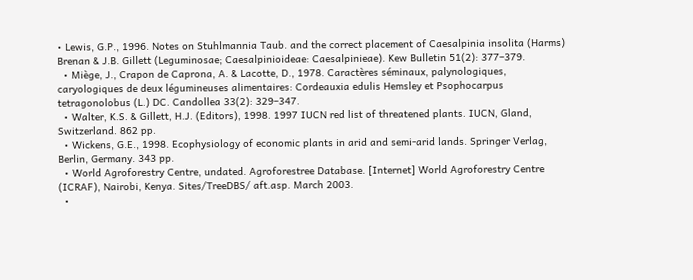• Lewis, G.P., 1996. Notes on Stuhlmannia Taub. and the correct placement of Caesalpinia insolita (Harms) Brenan & J.B. Gillett (Leguminosae; Caesalpinioideae: Caesalpinieae). Kew Bulletin 51(2): 377–379.
  • Miège, J., Crapon de Caprona, A. & Lacotte, D., 1978. Caractères séminaux, palynologiques, caryologiques de deux légumineuses alimentaires: Cordeauxia edulis Hemsley et Psophocarpus tetragonolobus (L.) DC. Candollea 33(2): 329–347.
  • Walter, K.S. & Gillett, H.J. (Editors), 1998. 1997 IUCN red list of threatened plants. IUCN, Gland, Switzerland. 862 pp.
  • Wickens, G.E., 1998. Ecophysiology of economic plants in arid and semi-arid lands. Springer Verlag, Berlin, Germany. 343 pp.
  • World Agroforestry Centre, undated. Agroforestree Database. [Internet] World Agroforestry Centre (ICRAF), Nairobi, Kenya. Sites/TreeDBS/ aft.asp. March 2003.
  •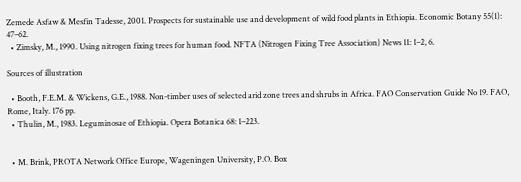Zemede Asfaw & Mesfin Tadesse, 2001. Prospects for sustainable use and development of wild food plants in Ethiopia. Economic Botany 55(1): 47–62.
  • Zimsky, M., 1990. Using nitrogen fixing trees for human food. NFTA (Nitrogen Fixing Tree Association) News 11: 1–2, 6.

Sources of illustration

  • Booth, F.E.M. & Wickens, G.E., 1988. Non-timber uses of selected arid zone trees and shrubs in Africa. FAO Conservation Guide No 19. FAO, Rome, Italy. 176 pp.
  • Thulin, M., 1983. Leguminosae of Ethiopia. Opera Botanica 68: 1–223.


  • M. Brink, PROTA Network Office Europe, Wageningen University, P.O. Box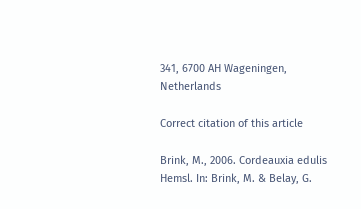341, 6700 AH Wageningen, Netherlands

Correct citation of this article

Brink, M., 2006. Cordeauxia edulis Hemsl. In: Brink, M. & Belay, G.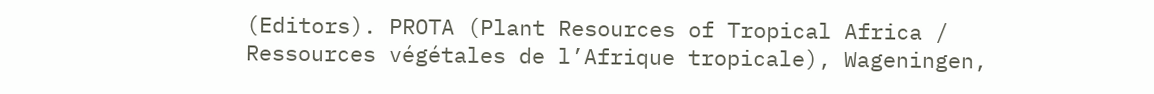(Editors). PROTA (Plant Resources of Tropical Africa / Ressources végétales de l’Afrique tropicale), Wageningen,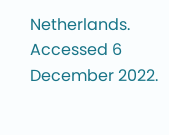Netherlands. Accessed 6 December 2022.